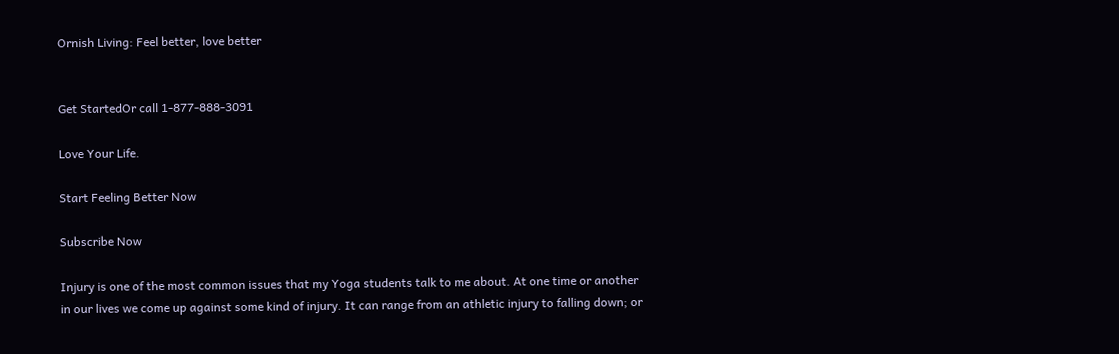Ornish Living: Feel better, love better


Get StartedOr call 1-877-888-3091

Love Your Life.

Start Feeling Better Now

Subscribe Now

Injury is one of the most common issues that my Yoga students talk to me about. At one time or another in our lives we come up against some kind of injury. It can range from an athletic injury to falling down; or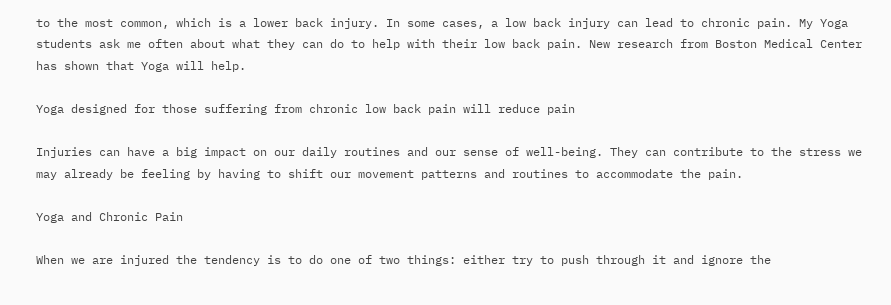to the most common, which is a lower back injury. In some cases, a low back injury can lead to chronic pain. My Yoga students ask me often about what they can do to help with their low back pain. New research from Boston Medical Center has shown that Yoga will help.

Yoga designed for those suffering from chronic low back pain will reduce pain

Injuries can have a big impact on our daily routines and our sense of well-being. They can contribute to the stress we may already be feeling by having to shift our movement patterns and routines to accommodate the pain.

Yoga and Chronic Pain

When we are injured the tendency is to do one of two things: either try to push through it and ignore the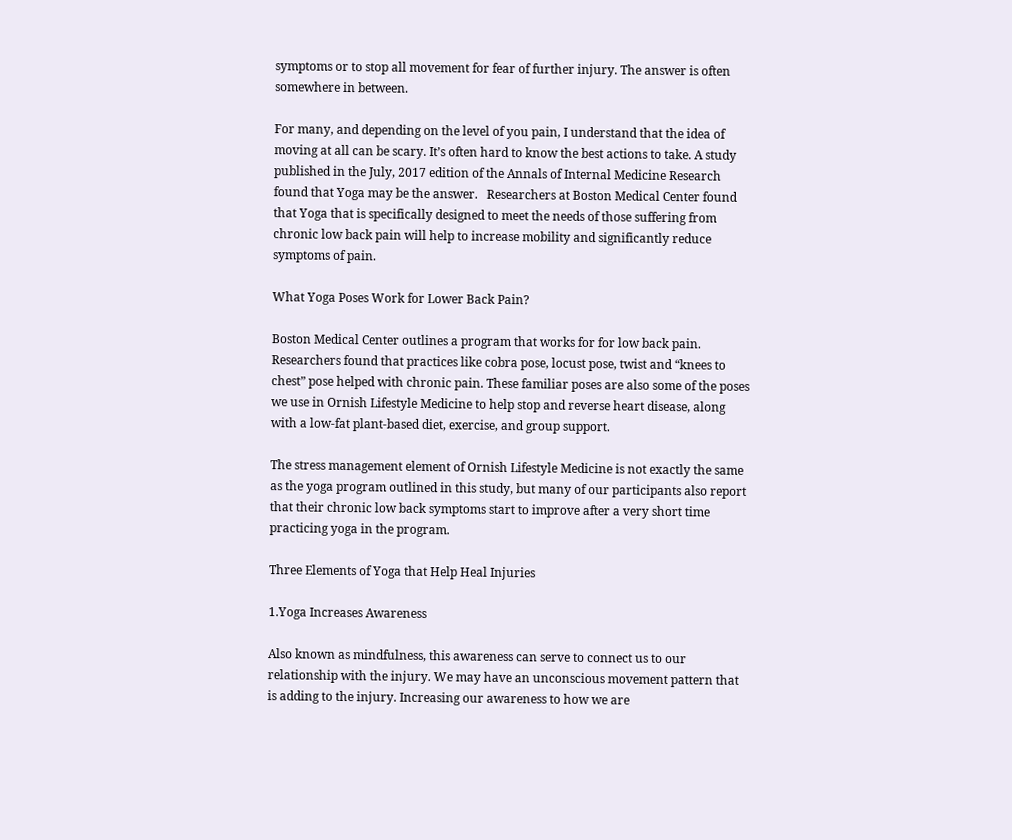symptoms or to stop all movement for fear of further injury. The answer is often somewhere in between.

For many, and depending on the level of you pain, I understand that the idea of moving at all can be scary. It’s often hard to know the best actions to take. A study published in the July, 2017 edition of the Annals of Internal Medicine Research found that Yoga may be the answer.   Researchers at Boston Medical Center found that Yoga that is specifically designed to meet the needs of those suffering from chronic low back pain will help to increase mobility and significantly reduce symptoms of pain.

What Yoga Poses Work for Lower Back Pain?

Boston Medical Center outlines a program that works for for low back pain. Researchers found that practices like cobra pose, locust pose, twist and “knees to chest” pose helped with chronic pain. These familiar poses are also some of the poses we use in Ornish Lifestyle Medicine to help stop and reverse heart disease, along with a low-fat plant-based diet, exercise, and group support.

The stress management element of Ornish Lifestyle Medicine is not exactly the same as the yoga program outlined in this study, but many of our participants also report that their chronic low back symptoms start to improve after a very short time practicing yoga in the program.

Three Elements of Yoga that Help Heal Injuries

1.Yoga Increases Awareness

Also known as mindfulness, this awareness can serve to connect us to our relationship with the injury. We may have an unconscious movement pattern that is adding to the injury. Increasing our awareness to how we are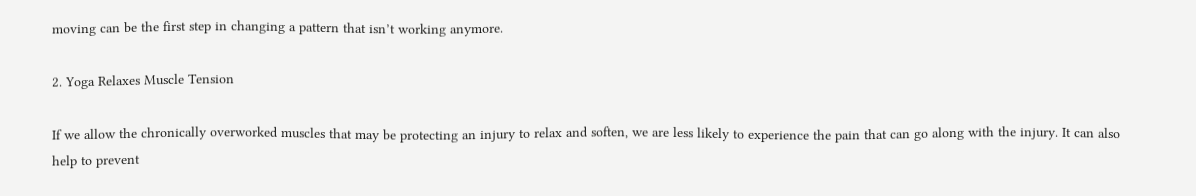moving can be the first step in changing a pattern that isn’t working anymore.

2. Yoga Relaxes Muscle Tension

If we allow the chronically overworked muscles that may be protecting an injury to relax and soften, we are less likely to experience the pain that can go along with the injury. It can also help to prevent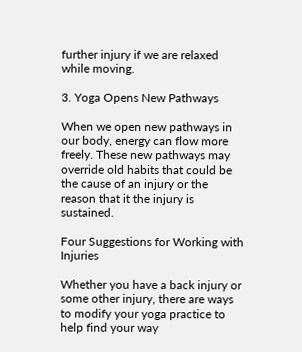further injury if we are relaxed while moving.

3. Yoga Opens New Pathways

When we open new pathways in our body, energy can flow more freely. These new pathways may override old habits that could be the cause of an injury or the reason that it the injury is sustained.

Four Suggestions for Working with Injuries

Whether you have a back injury or some other injury, there are ways to modify your yoga practice to help find your way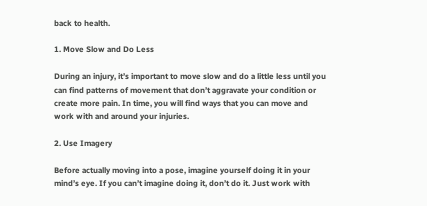back to health.

1. Move Slow and Do Less

During an injury, it’s important to move slow and do a little less until you can find patterns of movement that don’t aggravate your condition or create more pain. In time, you will find ways that you can move and work with and around your injuries.

2. Use Imagery

Before actually moving into a pose, imagine yourself doing it in your mind’s eye. If you can’t imagine doing it, don’t do it. Just work with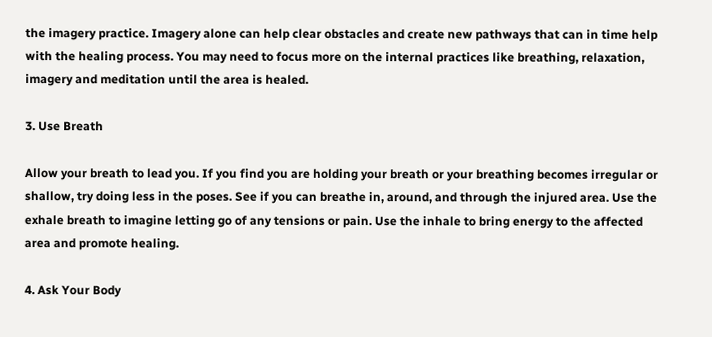the imagery practice. Imagery alone can help clear obstacles and create new pathways that can in time help with the healing process. You may need to focus more on the internal practices like breathing, relaxation, imagery and meditation until the area is healed.

3. Use Breath

Allow your breath to lead you. If you find you are holding your breath or your breathing becomes irregular or shallow, try doing less in the poses. See if you can breathe in, around, and through the injured area. Use the exhale breath to imagine letting go of any tensions or pain. Use the inhale to bring energy to the affected area and promote healing.

4. Ask Your Body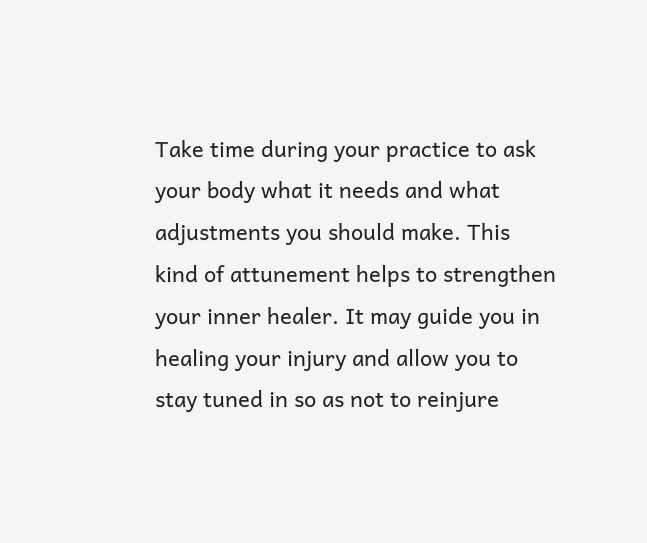Take time during your practice to ask your body what it needs and what adjustments you should make. This kind of attunement helps to strengthen your inner healer. It may guide you in healing your injury and allow you to stay tuned in so as not to reinjure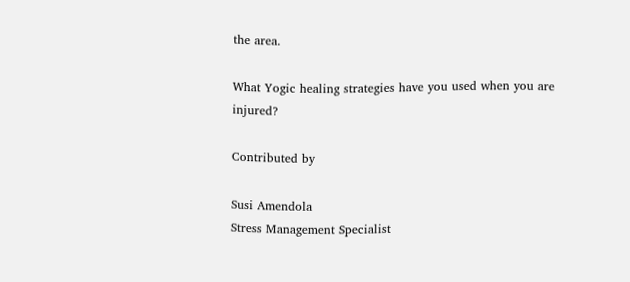the area.

What Yogic healing strategies have you used when you are injured?

Contributed by

Susi Amendola
Stress Management Specialist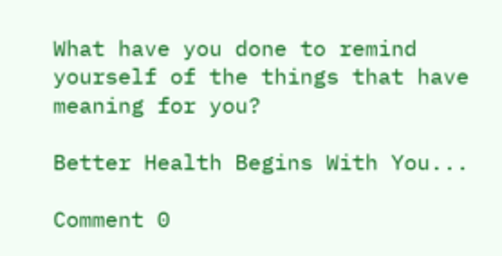What have you done to remind yourself of the things that have meaning for you?

Better Health Begins With You...

Comment 0